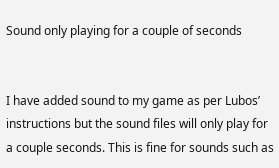Sound only playing for a couple of seconds


I have added sound to my game as per Lubos’ instructions but the sound files will only play for a couple seconds. This is fine for sounds such as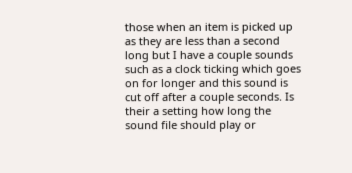those when an item is picked up as they are less than a second long but I have a couple sounds such as a clock ticking which goes on for longer and this sound is cut off after a couple seconds. Is their a setting how long the sound file should play or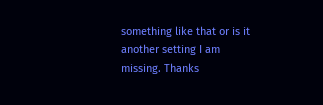something like that or is it another setting I am missing. Thanks